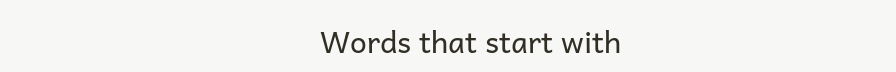Words that start with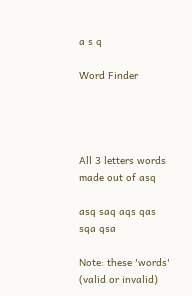a s q

Word Finder




All 3 letters words made out of asq

asq saq aqs qas sqa qsa

Note: these 'words' (valid or invalid)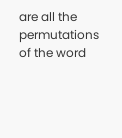are all the permutations of the word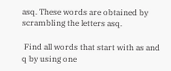asq. These words are obtained by scrambling the letters asq.

 Find all words that start with as and q by using one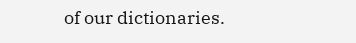of our dictionaries.